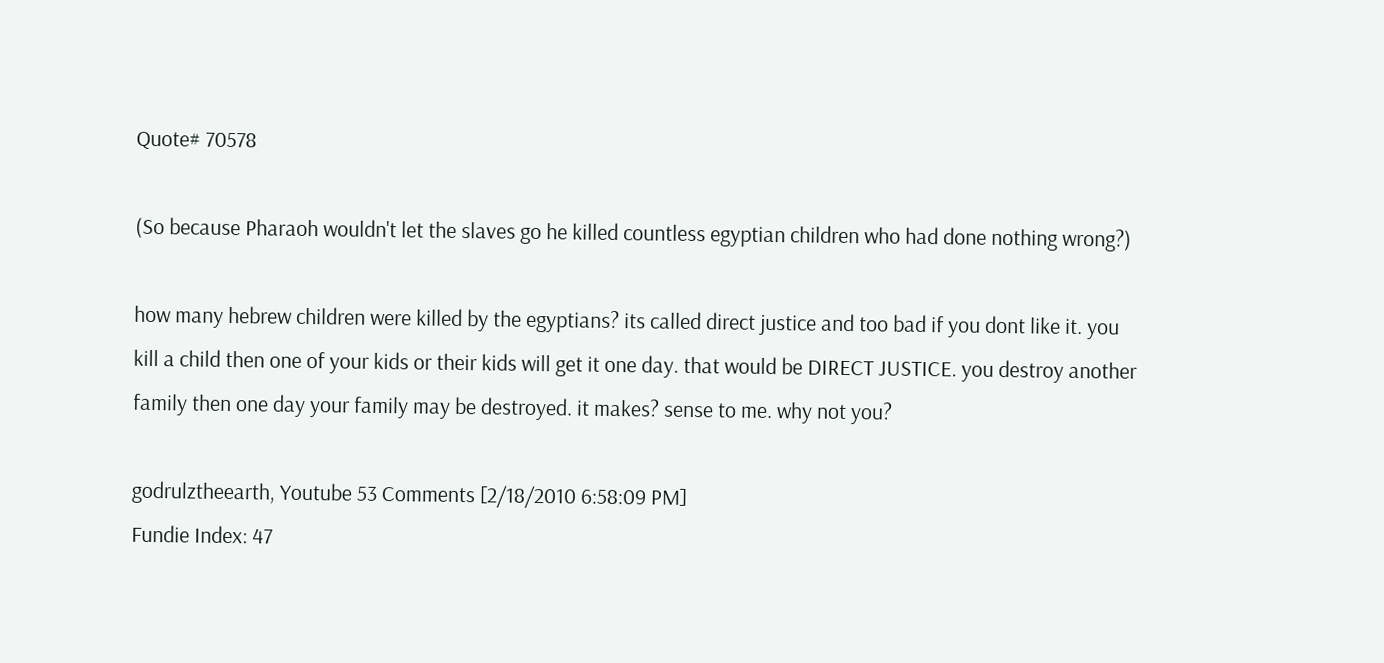Quote# 70578

(So because Pharaoh wouldn't let the slaves go he killed countless egyptian children who had done nothing wrong?)

how many hebrew children were killed by the egyptians? its called direct justice and too bad if you dont like it. you kill a child then one of your kids or their kids will get it one day. that would be DIRECT JUSTICE. you destroy another family then one day your family may be destroyed. it makes? sense to me. why not you?

godrulztheearth, Youtube 53 Comments [2/18/2010 6:58:09 PM]
Fundie Index: 47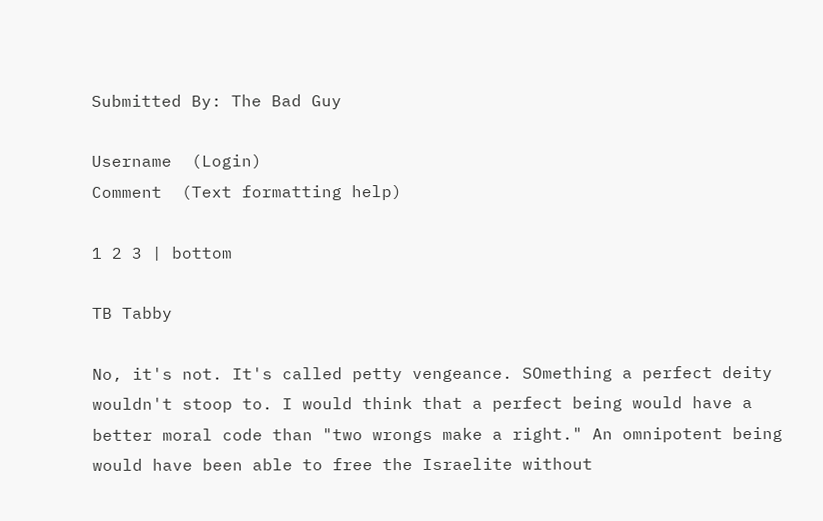Submitted By: The Bad Guy

Username  (Login)
Comment  (Text formatting help)

1 2 3 | bottom

TB Tabby

No, it's not. It's called petty vengeance. SOmething a perfect deity wouldn't stoop to. I would think that a perfect being would have a better moral code than "two wrongs make a right." An omnipotent being would have been able to free the Israelite without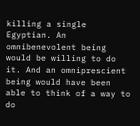killing a single Egyptian. An omnibenevolent being would be willing to do it. And an omniprescient being would have been able to think of a way to do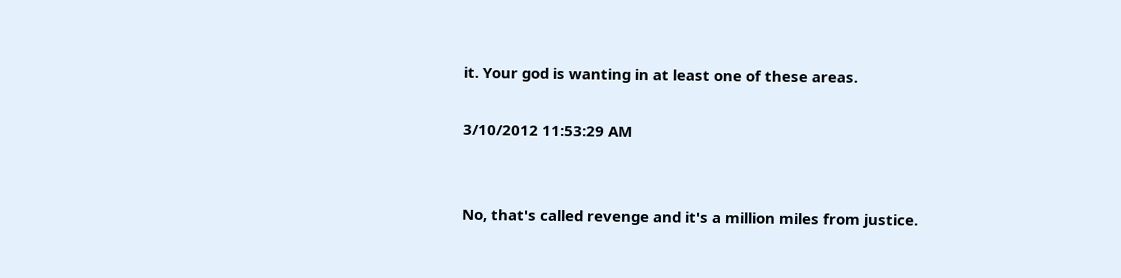it. Your god is wanting in at least one of these areas.

3/10/2012 11:53:29 AM


No, that's called revenge and it's a million miles from justice.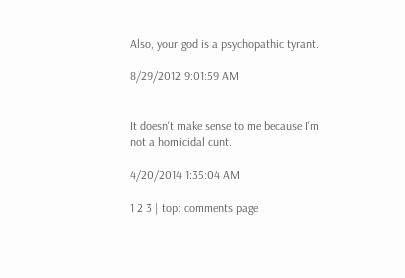Also, your god is a psychopathic tyrant.

8/29/2012 9:01:59 AM


It doesn't make sense to me because I'm not a homicidal cunt.

4/20/2014 1:35:04 AM

1 2 3 | top: comments page